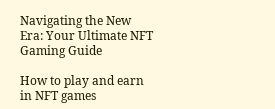Navigating the New Era: Your Ultimate NFT Gaming Guide

How to play and earn in NFT games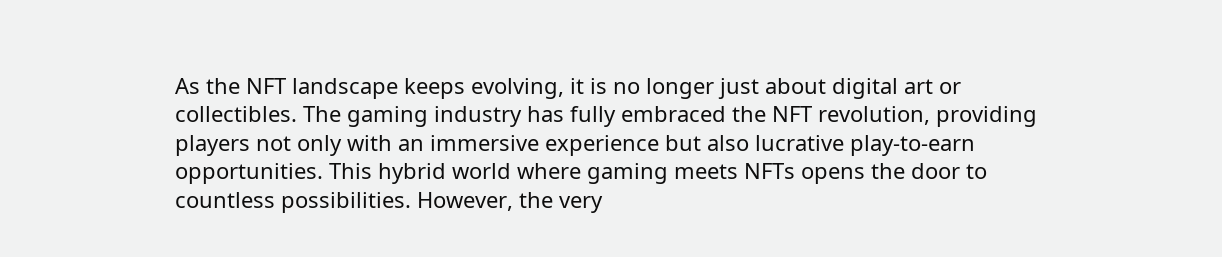As the NFT landscape keeps evolving, it is no longer just about digital art or collectibles. The gaming industry has fully embraced the NFT revolution, providing players not only with an immersive experience but also lucrative play-to-earn opportunities. This hybrid world where gaming meets NFTs opens the door to countless possibilities. However, the very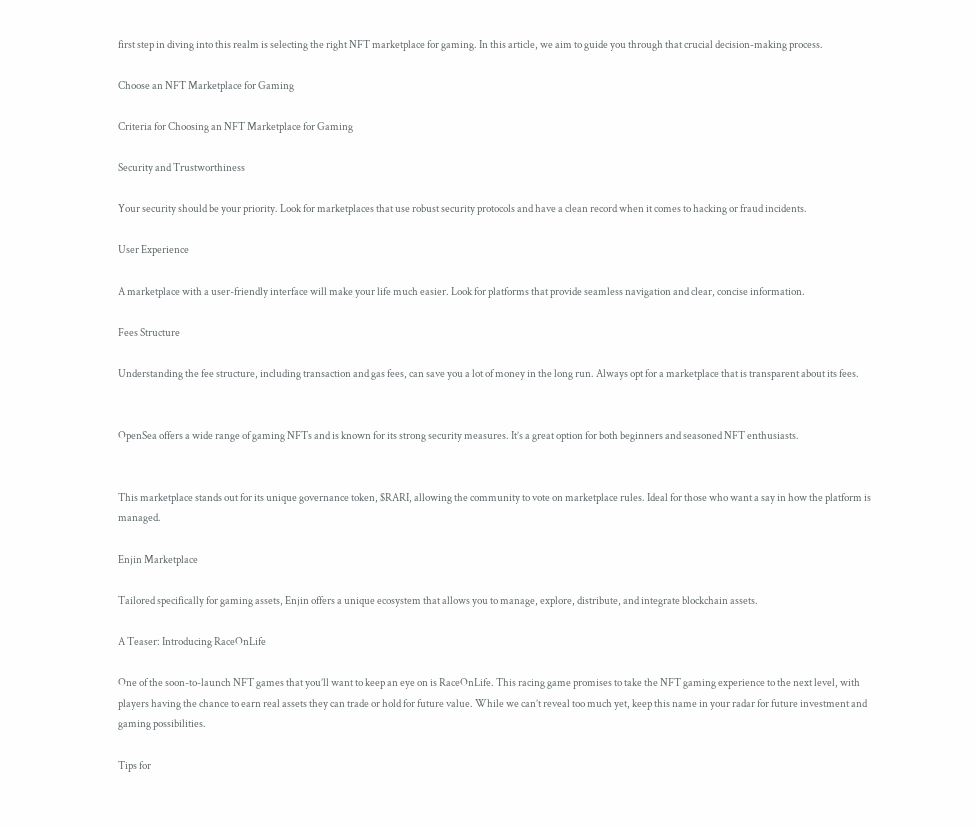first step in diving into this realm is selecting the right NFT marketplace for gaming. In this article, we aim to guide you through that crucial decision-making process.

Choose an NFT Marketplace for Gaming

Criteria for Choosing an NFT Marketplace for Gaming

Security and Trustworthiness

Your security should be your priority. Look for marketplaces that use robust security protocols and have a clean record when it comes to hacking or fraud incidents.

User Experience

A marketplace with a user-friendly interface will make your life much easier. Look for platforms that provide seamless navigation and clear, concise information.

Fees Structure

Understanding the fee structure, including transaction and gas fees, can save you a lot of money in the long run. Always opt for a marketplace that is transparent about its fees.


OpenSea offers a wide range of gaming NFTs and is known for its strong security measures. It’s a great option for both beginners and seasoned NFT enthusiasts.


This marketplace stands out for its unique governance token, $RARI, allowing the community to vote on marketplace rules. Ideal for those who want a say in how the platform is managed.

Enjin Marketplace

Tailored specifically for gaming assets, Enjin offers a unique ecosystem that allows you to manage, explore, distribute, and integrate blockchain assets.

A Teaser: Introducing RaceOnLife

One of the soon-to-launch NFT games that you’ll want to keep an eye on is RaceOnLife. This racing game promises to take the NFT gaming experience to the next level, with players having the chance to earn real assets they can trade or hold for future value. While we can’t reveal too much yet, keep this name in your radar for future investment and gaming possibilities.

Tips for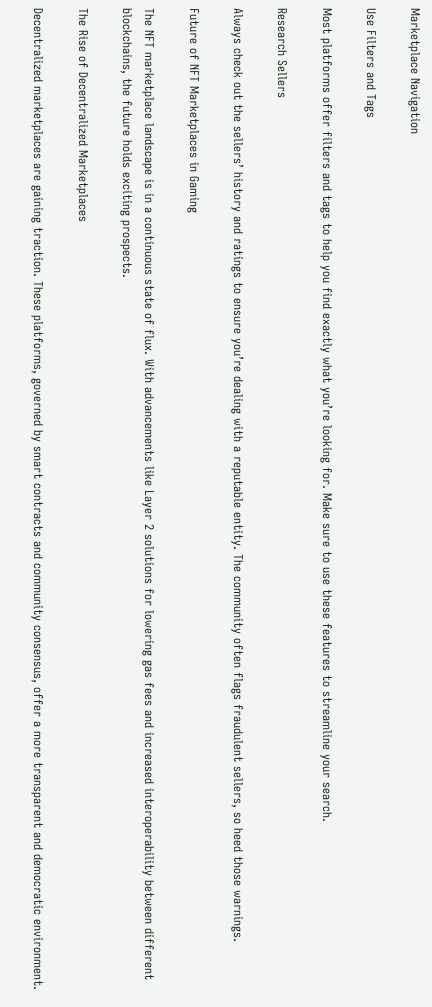Marketplace Navigation

Use Filters and Tags

Most platforms offer filters and tags to help you find exactly what you’re looking for. Make sure to use these features to streamline your search.

Research Sellers

Always check out the sellers’ history and ratings to ensure you’re dealing with a reputable entity. The community often flags fraudulent sellers, so heed those warnings.

Future of NFT Marketplaces in Gaming

The NFT marketplace landscape is in a continuous state of flux. With advancements like Layer 2 solutions for lowering gas fees and increased interoperability between different blockchains, the future holds exciting prospects.

The Rise of Decentralized Marketplaces

Decentralized marketplaces are gaining traction. These platforms, governed by smart contracts and community consensus, offer a more transparent and democratic environment.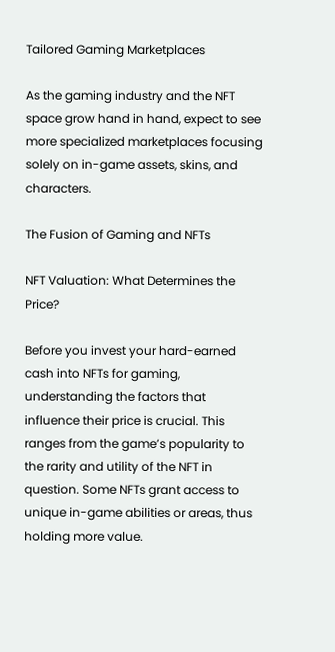Tailored Gaming Marketplaces

As the gaming industry and the NFT space grow hand in hand, expect to see more specialized marketplaces focusing solely on in-game assets, skins, and characters.

The Fusion of Gaming and NFTs

NFT Valuation: What Determines the Price?

Before you invest your hard-earned cash into NFTs for gaming, understanding the factors that influence their price is crucial. This ranges from the game’s popularity to the rarity and utility of the NFT in question. Some NFTs grant access to unique in-game abilities or areas, thus holding more value.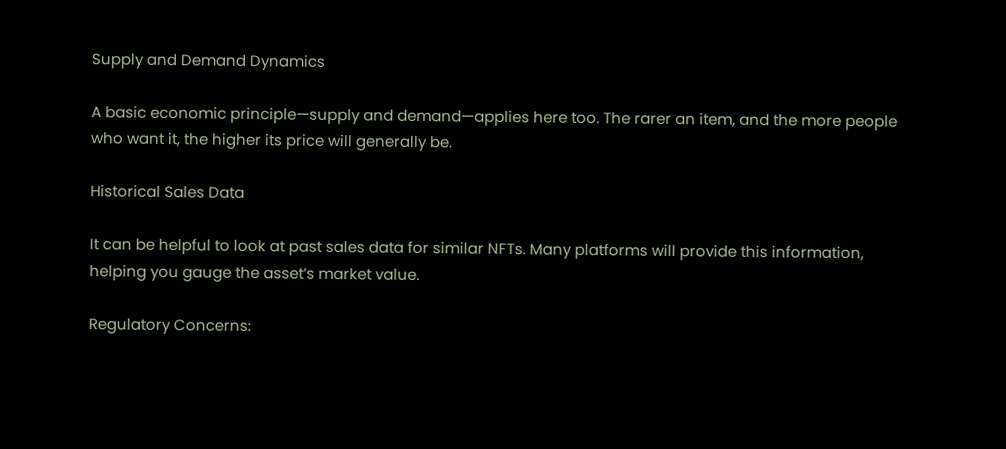Supply and Demand Dynamics

A basic economic principle—supply and demand—applies here too. The rarer an item, and the more people who want it, the higher its price will generally be.

Historical Sales Data

It can be helpful to look at past sales data for similar NFTs. Many platforms will provide this information, helping you gauge the asset’s market value.

Regulatory Concerns: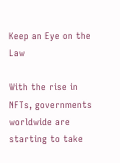Keep an Eye on the Law

With the rise in NFTs, governments worldwide are starting to take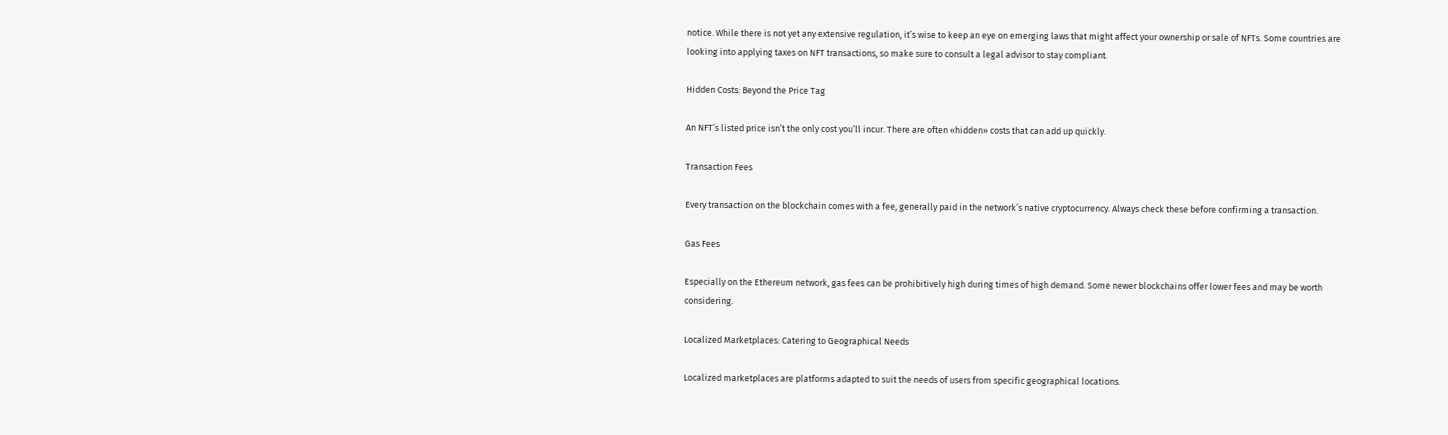notice. While there is not yet any extensive regulation, it’s wise to keep an eye on emerging laws that might affect your ownership or sale of NFTs. Some countries are looking into applying taxes on NFT transactions, so make sure to consult a legal advisor to stay compliant.

Hidden Costs: Beyond the Price Tag

An NFT’s listed price isn’t the only cost you’ll incur. There are often «hidden» costs that can add up quickly.

Transaction Fees

Every transaction on the blockchain comes with a fee, generally paid in the network’s native cryptocurrency. Always check these before confirming a transaction.

Gas Fees

Especially on the Ethereum network, gas fees can be prohibitively high during times of high demand. Some newer blockchains offer lower fees and may be worth considering.

Localized Marketplaces: Catering to Geographical Needs

Localized marketplaces are platforms adapted to suit the needs of users from specific geographical locations.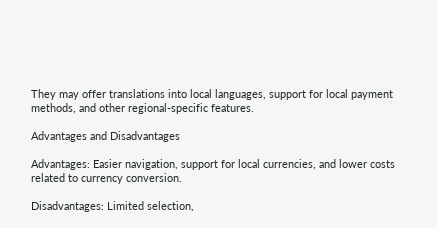They may offer translations into local languages, support for local payment methods, and other regional-specific features.

Advantages and Disadvantages

Advantages: Easier navigation, support for local currencies, and lower costs related to currency conversion.

Disadvantages: Limited selection,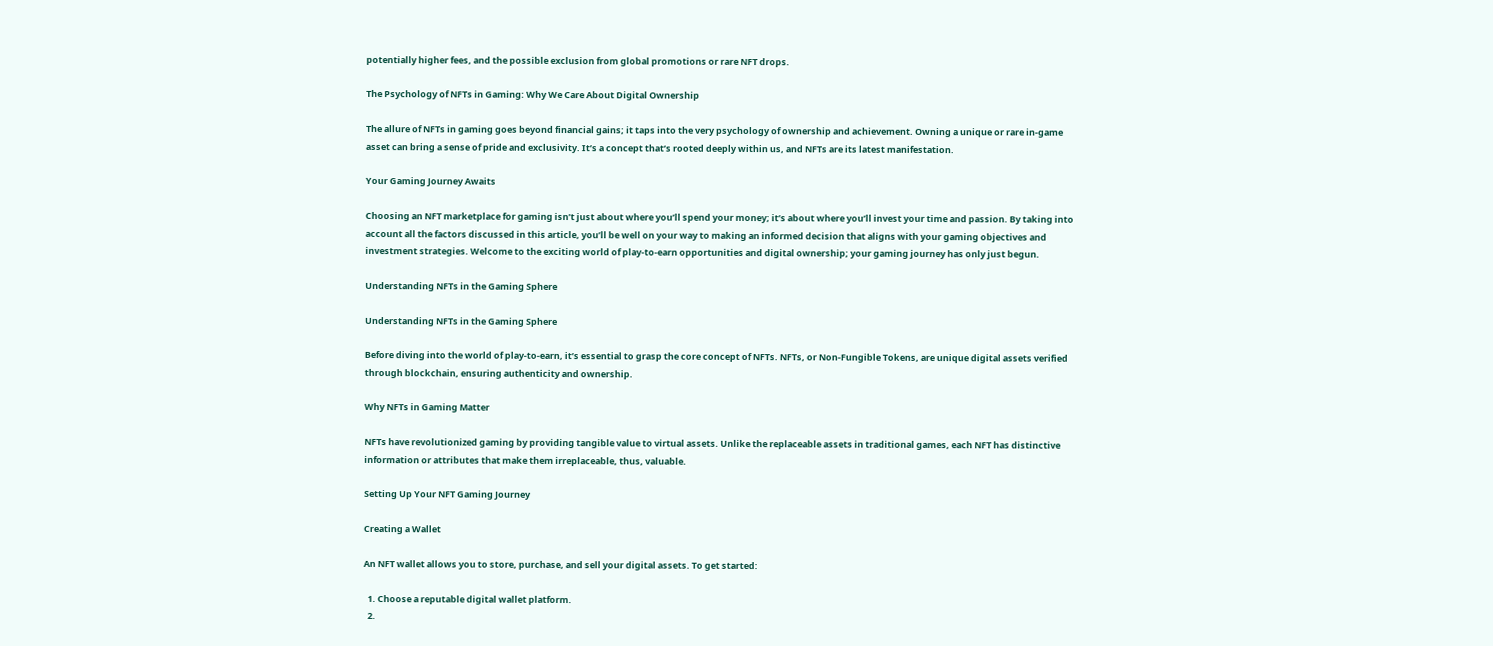potentially higher fees, and the possible exclusion from global promotions or rare NFT drops.

The Psychology of NFTs in Gaming: Why We Care About Digital Ownership

The allure of NFTs in gaming goes beyond financial gains; it taps into the very psychology of ownership and achievement. Owning a unique or rare in-game asset can bring a sense of pride and exclusivity. It’s a concept that’s rooted deeply within us, and NFTs are its latest manifestation.

Your Gaming Journey Awaits

Choosing an NFT marketplace for gaming isn’t just about where you’ll spend your money; it’s about where you’ll invest your time and passion. By taking into account all the factors discussed in this article, you’ll be well on your way to making an informed decision that aligns with your gaming objectives and investment strategies. Welcome to the exciting world of play-to-earn opportunities and digital ownership; your gaming journey has only just begun.

Understanding NFTs in the Gaming Sphere

Understanding NFTs in the Gaming Sphere

Before diving into the world of play-to-earn, it’s essential to grasp the core concept of NFTs. NFTs, or Non-Fungible Tokens, are unique digital assets verified through blockchain, ensuring authenticity and ownership.

Why NFTs in Gaming Matter

NFTs have revolutionized gaming by providing tangible value to virtual assets. Unlike the replaceable assets in traditional games, each NFT has distinctive information or attributes that make them irreplaceable, thus, valuable.

Setting Up Your NFT Gaming Journey

Creating a Wallet

An NFT wallet allows you to store, purchase, and sell your digital assets. To get started:

  1. Choose a reputable digital wallet platform.
  2.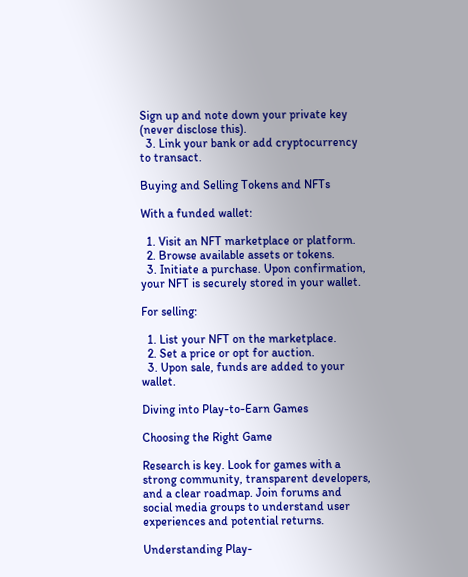Sign up and note down your private key (never disclose this).
  3. Link your bank or add cryptocurrency to transact.

Buying and Selling Tokens and NFTs

With a funded wallet:

  1. Visit an NFT marketplace or platform.
  2. Browse available assets or tokens.
  3. Initiate a purchase. Upon confirmation, your NFT is securely stored in your wallet.

For selling:

  1. List your NFT on the marketplace.
  2. Set a price or opt for auction.
  3. Upon sale, funds are added to your wallet.

Diving into Play-to-Earn Games

Choosing the Right Game

Research is key. Look for games with a strong community, transparent developers, and a clear roadmap. Join forums and social media groups to understand user experiences and potential returns.

Understanding Play-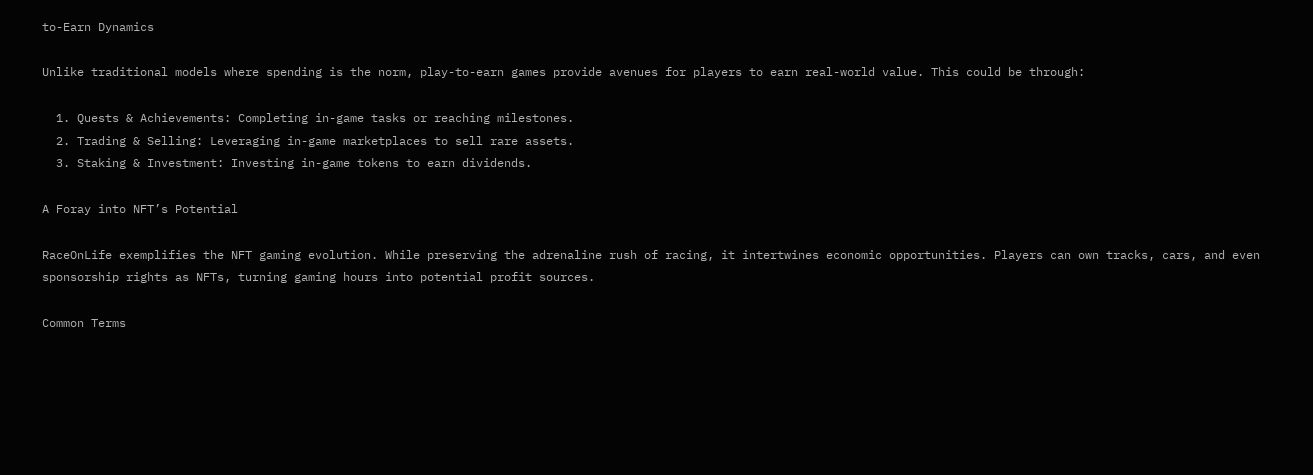to-Earn Dynamics

Unlike traditional models where spending is the norm, play-to-earn games provide avenues for players to earn real-world value. This could be through:

  1. Quests & Achievements: Completing in-game tasks or reaching milestones.
  2. Trading & Selling: Leveraging in-game marketplaces to sell rare assets.
  3. Staking & Investment: Investing in-game tokens to earn dividends.

A Foray into NFT’s Potential

RaceOnLife exemplifies the NFT gaming evolution. While preserving the adrenaline rush of racing, it intertwines economic opportunities. Players can own tracks, cars, and even sponsorship rights as NFTs, turning gaming hours into potential profit sources.

Common Terms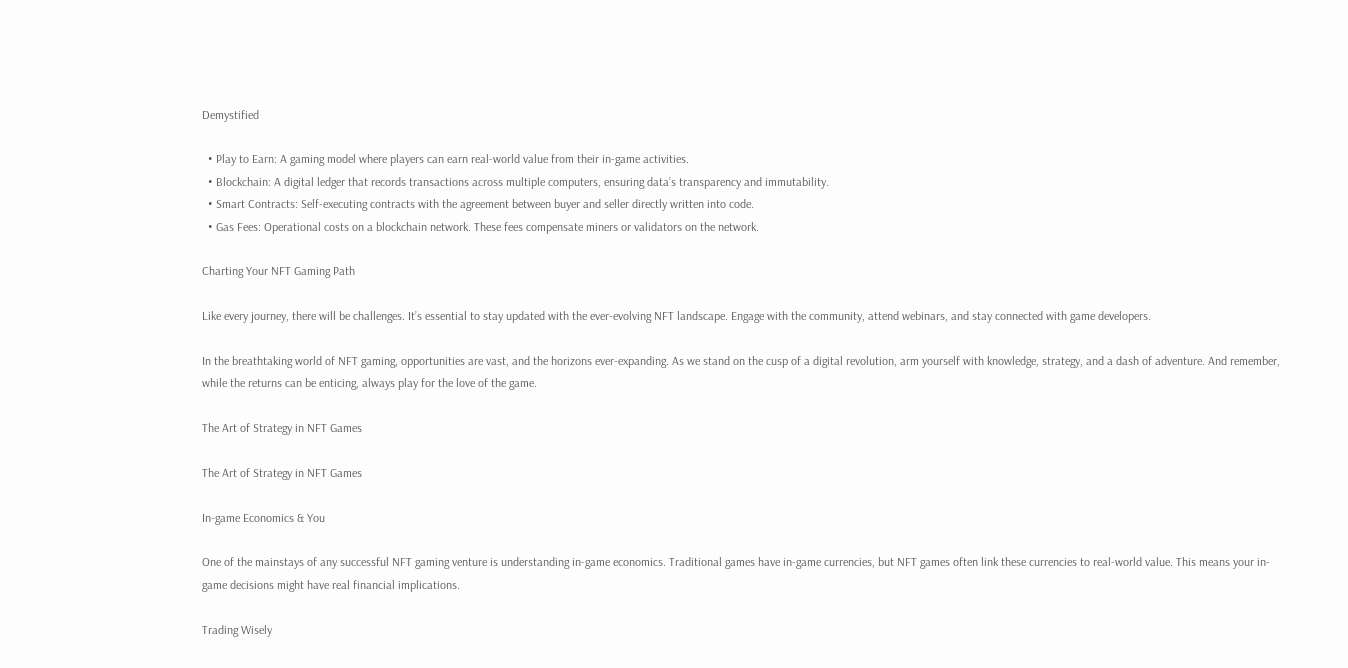Demystified

  • Play to Earn: A gaming model where players can earn real-world value from their in-game activities.
  • Blockchain: A digital ledger that records transactions across multiple computers, ensuring data’s transparency and immutability.
  • Smart Contracts: Self-executing contracts with the agreement between buyer and seller directly written into code.
  • Gas Fees: Operational costs on a blockchain network. These fees compensate miners or validators on the network.

Charting Your NFT Gaming Path

Like every journey, there will be challenges. It’s essential to stay updated with the ever-evolving NFT landscape. Engage with the community, attend webinars, and stay connected with game developers.

In the breathtaking world of NFT gaming, opportunities are vast, and the horizons ever-expanding. As we stand on the cusp of a digital revolution, arm yourself with knowledge, strategy, and a dash of adventure. And remember, while the returns can be enticing, always play for the love of the game.

The Art of Strategy in NFT Games

The Art of Strategy in NFT Games

In-game Economics & You

One of the mainstays of any successful NFT gaming venture is understanding in-game economics. Traditional games have in-game currencies, but NFT games often link these currencies to real-world value. This means your in-game decisions might have real financial implications.

Trading Wisely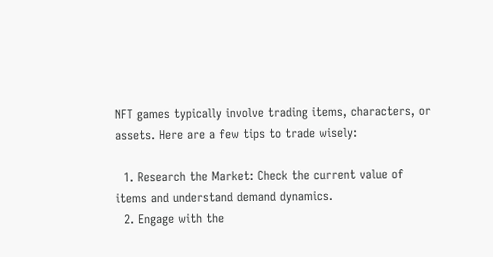NFT games typically involve trading items, characters, or assets. Here are a few tips to trade wisely:

  1. Research the Market: Check the current value of items and understand demand dynamics.
  2. Engage with the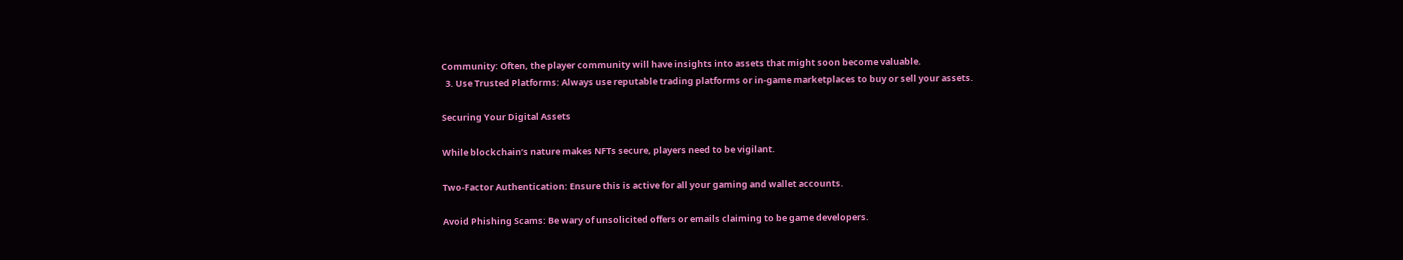Community: Often, the player community will have insights into assets that might soon become valuable.
  3. Use Trusted Platforms: Always use reputable trading platforms or in-game marketplaces to buy or sell your assets.

Securing Your Digital Assets

While blockchain’s nature makes NFTs secure, players need to be vigilant.

Two-Factor Authentication: Ensure this is active for all your gaming and wallet accounts.

Avoid Phishing Scams: Be wary of unsolicited offers or emails claiming to be game developers.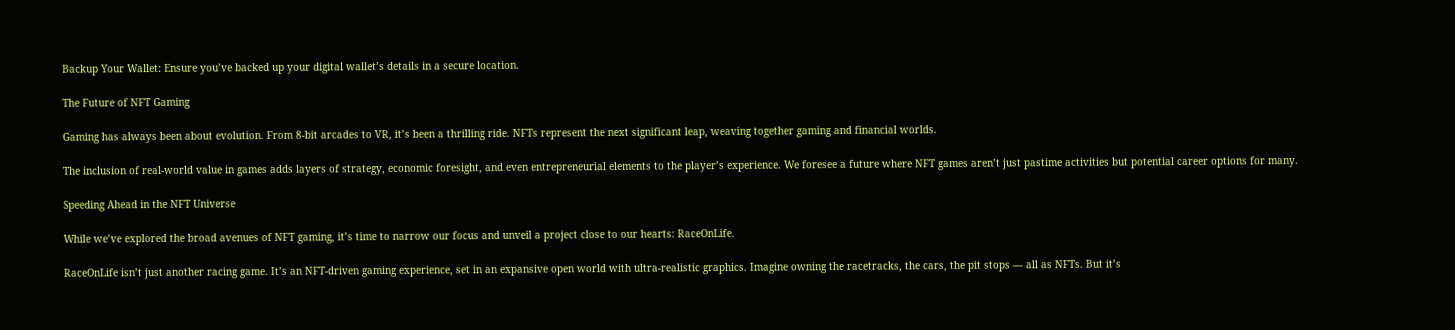Backup Your Wallet: Ensure you’ve backed up your digital wallet’s details in a secure location.

The Future of NFT Gaming

Gaming has always been about evolution. From 8-bit arcades to VR, it’s been a thrilling ride. NFTs represent the next significant leap, weaving together gaming and financial worlds.

The inclusion of real-world value in games adds layers of strategy, economic foresight, and even entrepreneurial elements to the player’s experience. We foresee a future where NFT games aren’t just pastime activities but potential career options for many.

Speeding Ahead in the NFT Universe

While we’ve explored the broad avenues of NFT gaming, it’s time to narrow our focus and unveil a project close to our hearts: RaceOnLife.

RaceOnLife isn’t just another racing game. It’s an NFT-driven gaming experience, set in an expansive open world with ultra-realistic graphics. Imagine owning the racetracks, the cars, the pit stops — all as NFTs. But it’s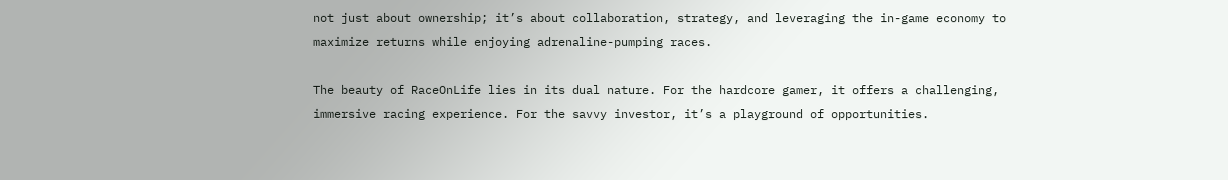not just about ownership; it’s about collaboration, strategy, and leveraging the in-game economy to maximize returns while enjoying adrenaline-pumping races.

The beauty of RaceOnLife lies in its dual nature. For the hardcore gamer, it offers a challenging, immersive racing experience. For the savvy investor, it’s a playground of opportunities.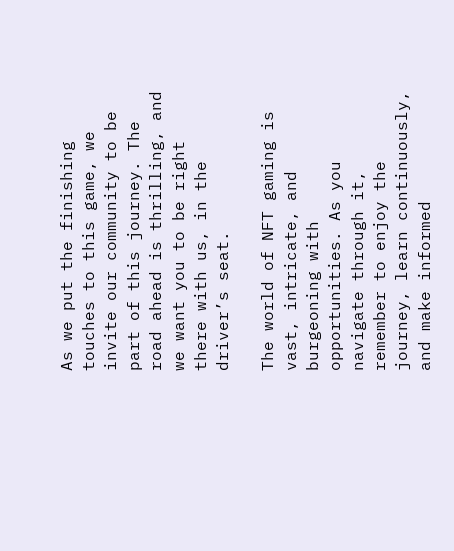As we put the finishing touches to this game, we invite our community to be part of this journey. The road ahead is thrilling, and we want you to be right there with us, in the driver’s seat.

The world of NFT gaming is vast, intricate, and burgeoning with opportunities. As you navigate through it, remember to enjoy the journey, learn continuously, and make informed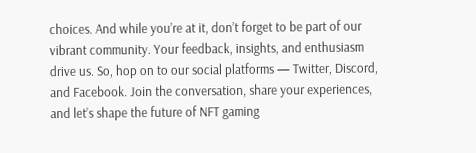choices. And while you’re at it, don’t forget to be part of our vibrant community. Your feedback, insights, and enthusiasm drive us. So, hop on to our social platforms — Twitter, Discord, and Facebook. Join the conversation, share your experiences, and let’s shape the future of NFT gaming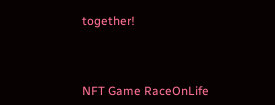together!



NFT Game RaceOnLife